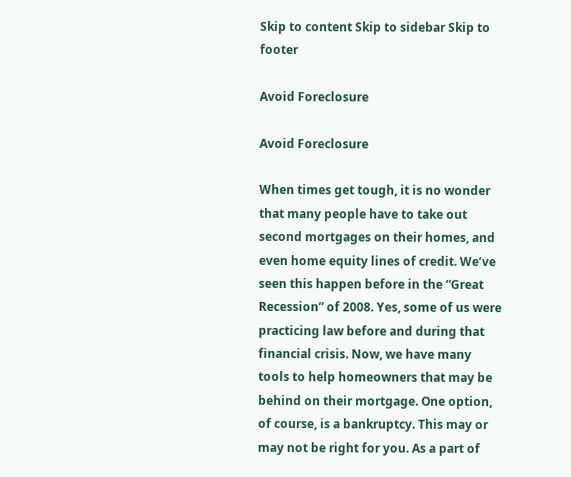Skip to content Skip to sidebar Skip to footer

Avoid Foreclosure

Avoid Foreclosure

When times get tough, it is no wonder that many people have to take out second mortgages on their homes, and even home equity lines of credit. We’ve seen this happen before in the “Great Recession” of 2008. Yes, some of us were practicing law before and during that financial crisis. Now, we have many tools to help homeowners that may be behind on their mortgage. One option, of course, is a bankruptcy. This may or may not be right for you. As a part of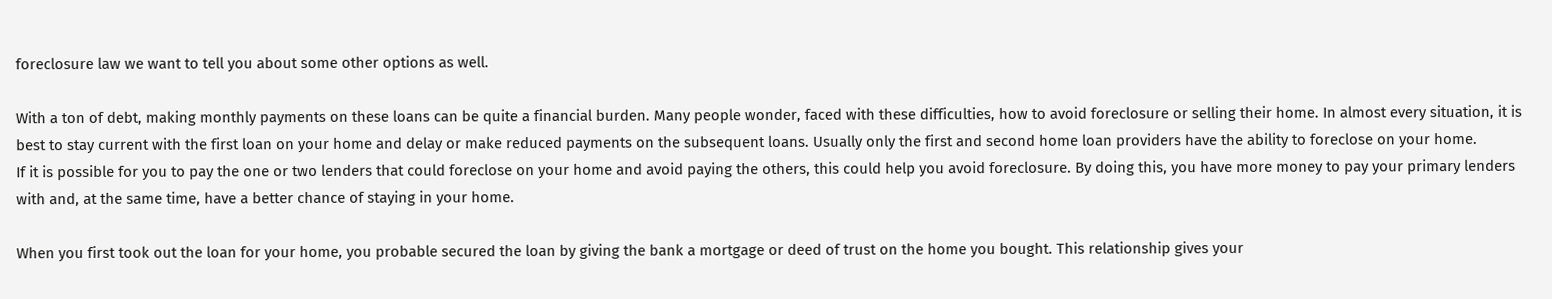foreclosure law we want to tell you about some other options as well.

With a ton of debt, making monthly payments on these loans can be quite a financial burden. Many people wonder, faced with these difficulties, how to avoid foreclosure or selling their home. In almost every situation, it is best to stay current with the first loan on your home and delay or make reduced payments on the subsequent loans. Usually only the first and second home loan providers have the ability to foreclose on your home.
If it is possible for you to pay the one or two lenders that could foreclose on your home and avoid paying the others, this could help you avoid foreclosure. By doing this, you have more money to pay your primary lenders with and, at the same time, have a better chance of staying in your home.

When you first took out the loan for your home, you probable secured the loan by giving the bank a mortgage or deed of trust on the home you bought. This relationship gives your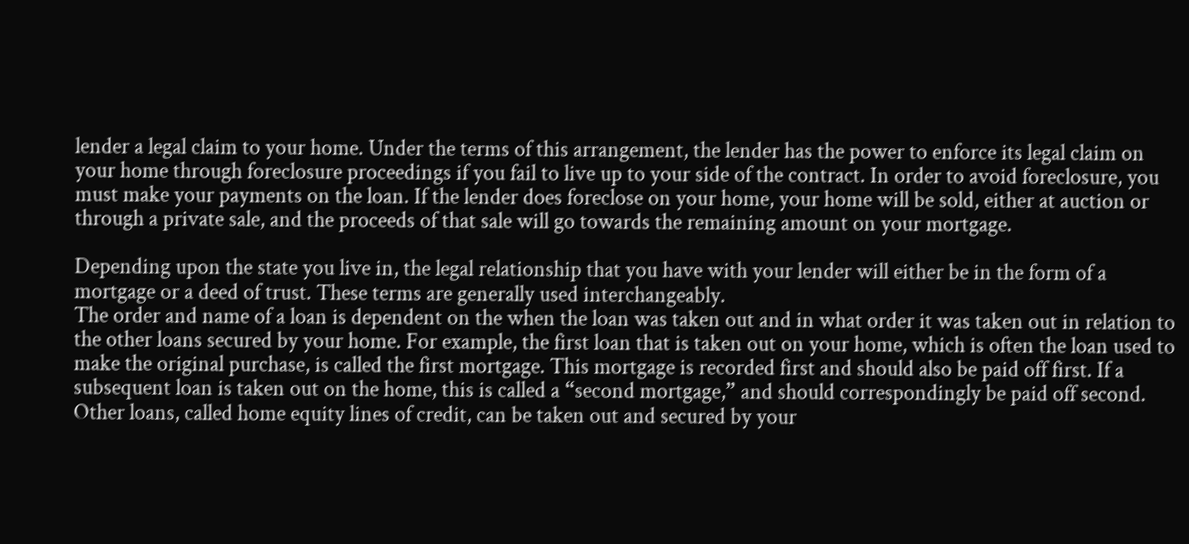lender a legal claim to your home. Under the terms of this arrangement, the lender has the power to enforce its legal claim on your home through foreclosure proceedings if you fail to live up to your side of the contract. In order to avoid foreclosure, you must make your payments on the loan. If the lender does foreclose on your home, your home will be sold, either at auction or through a private sale, and the proceeds of that sale will go towards the remaining amount on your mortgage.

Depending upon the state you live in, the legal relationship that you have with your lender will either be in the form of a mortgage or a deed of trust. These terms are generally used interchangeably.
The order and name of a loan is dependent on the when the loan was taken out and in what order it was taken out in relation to the other loans secured by your home. For example, the first loan that is taken out on your home, which is often the loan used to make the original purchase, is called the first mortgage. This mortgage is recorded first and should also be paid off first. If a subsequent loan is taken out on the home, this is called a “second mortgage,” and should correspondingly be paid off second. Other loans, called home equity lines of credit, can be taken out and secured by your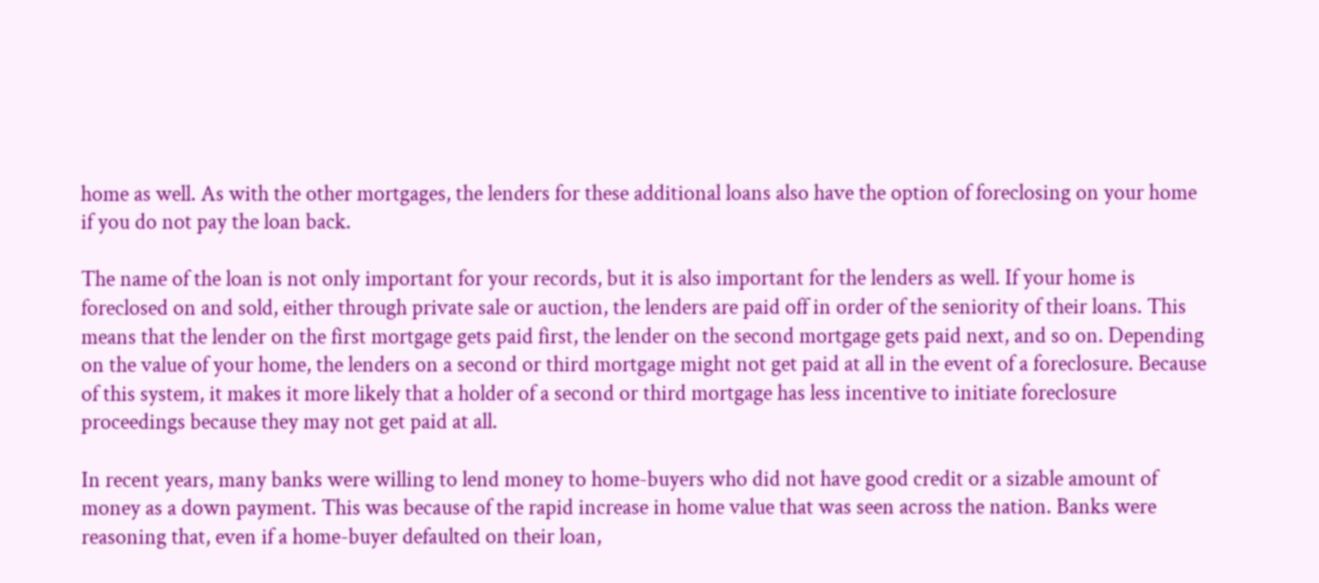home as well. As with the other mortgages, the lenders for these additional loans also have the option of foreclosing on your home if you do not pay the loan back.

The name of the loan is not only important for your records, but it is also important for the lenders as well. If your home is foreclosed on and sold, either through private sale or auction, the lenders are paid off in order of the seniority of their loans. This means that the lender on the first mortgage gets paid first, the lender on the second mortgage gets paid next, and so on. Depending on the value of your home, the lenders on a second or third mortgage might not get paid at all in the event of a foreclosure. Because of this system, it makes it more likely that a holder of a second or third mortgage has less incentive to initiate foreclosure proceedings because they may not get paid at all.

In recent years, many banks were willing to lend money to home-buyers who did not have good credit or a sizable amount of money as a down payment. This was because of the rapid increase in home value that was seen across the nation. Banks were reasoning that, even if a home-buyer defaulted on their loan,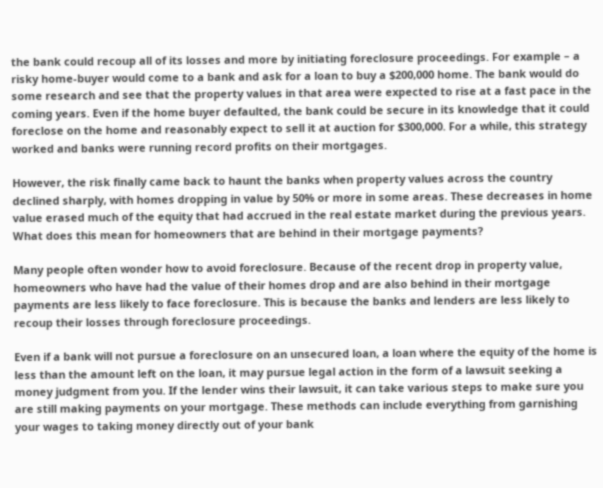the bank could recoup all of its losses and more by initiating foreclosure proceedings. For example – a risky home-buyer would come to a bank and ask for a loan to buy a $200,000 home. The bank would do some research and see that the property values in that area were expected to rise at a fast pace in the coming years. Even if the home buyer defaulted, the bank could be secure in its knowledge that it could foreclose on the home and reasonably expect to sell it at auction for $300,000. For a while, this strategy worked and banks were running record profits on their mortgages.

However, the risk finally came back to haunt the banks when property values across the country declined sharply, with homes dropping in value by 50% or more in some areas. These decreases in home value erased much of the equity that had accrued in the real estate market during the previous years.
What does this mean for homeowners that are behind in their mortgage payments?

Many people often wonder how to avoid foreclosure. Because of the recent drop in property value, homeowners who have had the value of their homes drop and are also behind in their mortgage payments are less likely to face foreclosure. This is because the banks and lenders are less likely to recoup their losses through foreclosure proceedings.

Even if a bank will not pursue a foreclosure on an unsecured loan, a loan where the equity of the home is less than the amount left on the loan, it may pursue legal action in the form of a lawsuit seeking a money judgment from you. If the lender wins their lawsuit, it can take various steps to make sure you are still making payments on your mortgage. These methods can include everything from garnishing your wages to taking money directly out of your bank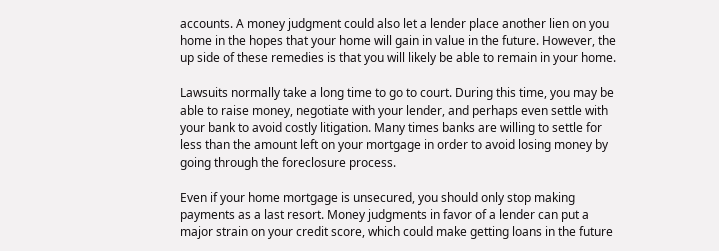accounts. A money judgment could also let a lender place another lien on you home in the hopes that your home will gain in value in the future. However, the up side of these remedies is that you will likely be able to remain in your home.

Lawsuits normally take a long time to go to court. During this time, you may be able to raise money, negotiate with your lender, and perhaps even settle with your bank to avoid costly litigation. Many times banks are willing to settle for less than the amount left on your mortgage in order to avoid losing money by going through the foreclosure process.

Even if your home mortgage is unsecured, you should only stop making payments as a last resort. Money judgments in favor of a lender can put a major strain on your credit score, which could make getting loans in the future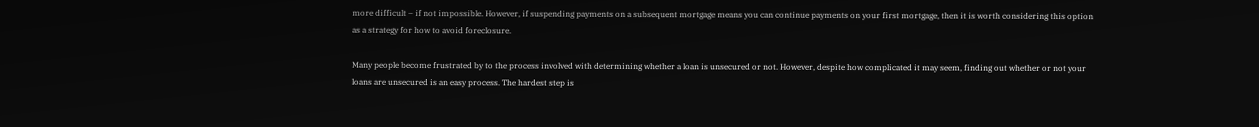more difficult – if not impossible. However, if suspending payments on a subsequent mortgage means you can continue payments on your first mortgage, then it is worth considering this option as a strategy for how to avoid foreclosure.

Many people become frustrated by to the process involved with determining whether a loan is unsecured or not. However, despite how complicated it may seem, finding out whether or not your loans are unsecured is an easy process. The hardest step is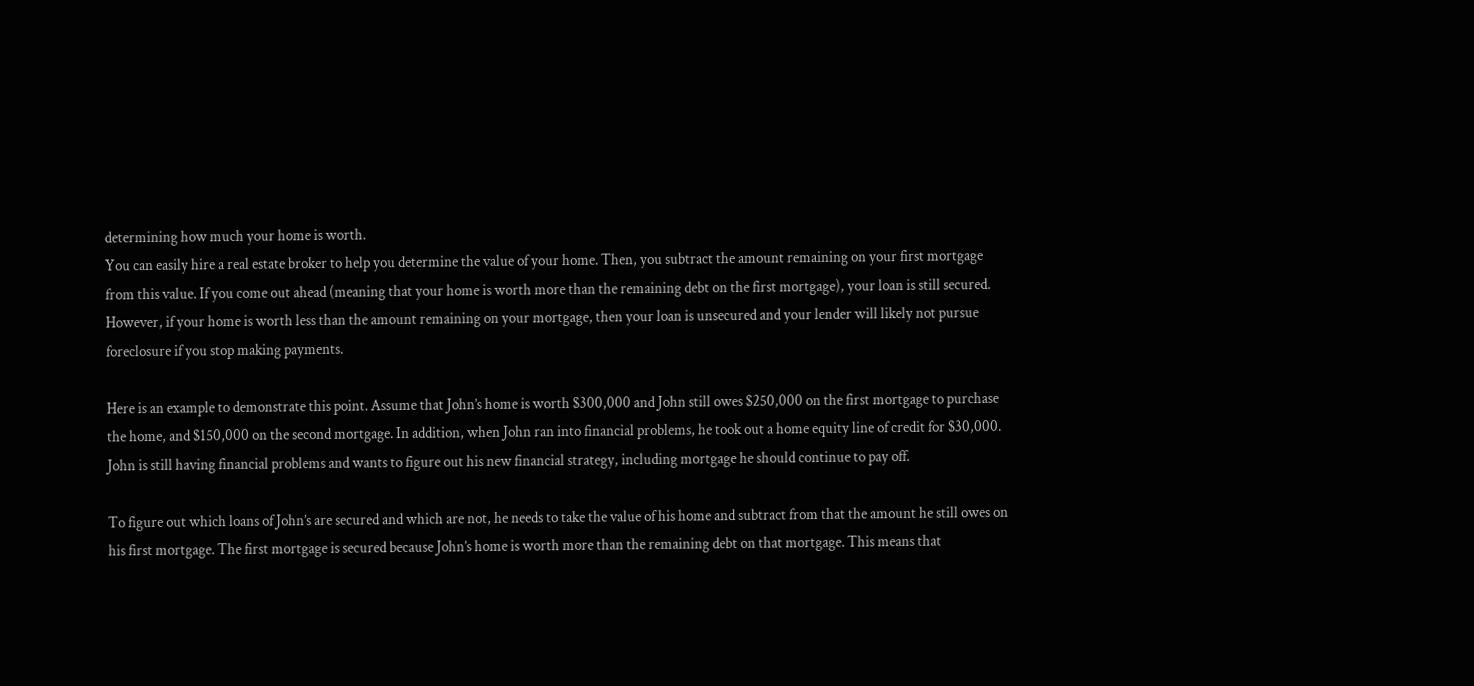determining how much your home is worth.
You can easily hire a real estate broker to help you determine the value of your home. Then, you subtract the amount remaining on your first mortgage from this value. If you come out ahead (meaning that your home is worth more than the remaining debt on the first mortgage), your loan is still secured. However, if your home is worth less than the amount remaining on your mortgage, then your loan is unsecured and your lender will likely not pursue foreclosure if you stop making payments.

Here is an example to demonstrate this point. Assume that John’s home is worth $300,000 and John still owes $250,000 on the first mortgage to purchase the home, and $150,000 on the second mortgage. In addition, when John ran into financial problems, he took out a home equity line of credit for $30,000. John is still having financial problems and wants to figure out his new financial strategy, including mortgage he should continue to pay off.

To figure out which loans of John’s are secured and which are not, he needs to take the value of his home and subtract from that the amount he still owes on his first mortgage. The first mortgage is secured because John’s home is worth more than the remaining debt on that mortgage. This means that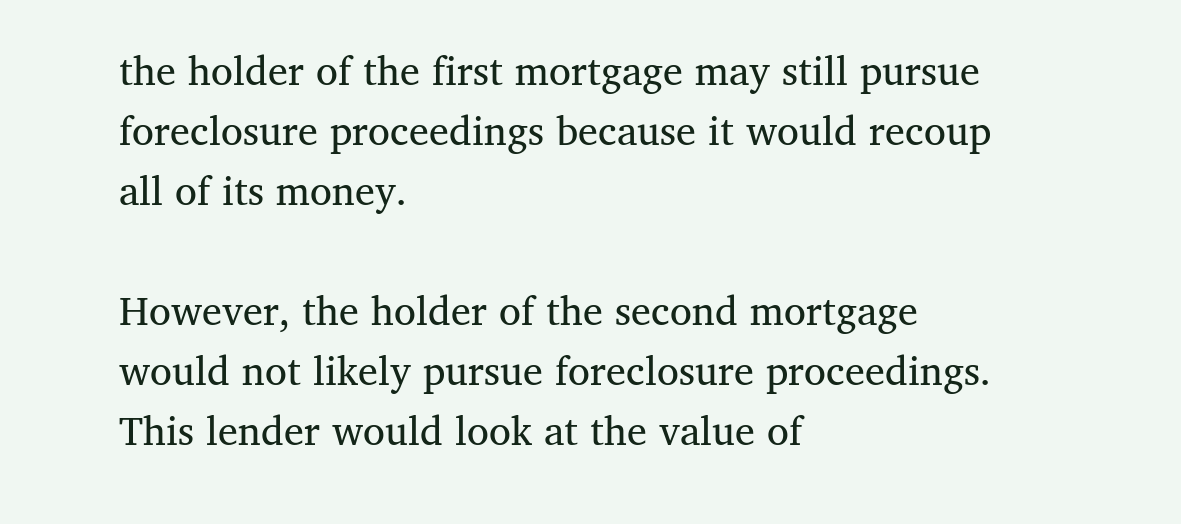the holder of the first mortgage may still pursue foreclosure proceedings because it would recoup all of its money.

However, the holder of the second mortgage would not likely pursue foreclosure proceedings. This lender would look at the value of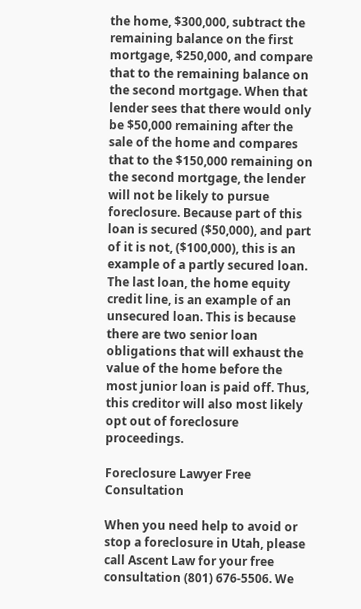the home, $300,000, subtract the remaining balance on the first mortgage, $250,000, and compare that to the remaining balance on the second mortgage. When that lender sees that there would only be $50,000 remaining after the sale of the home and compares that to the $150,000 remaining on the second mortgage, the lender will not be likely to pursue foreclosure. Because part of this loan is secured ($50,000), and part of it is not, ($100,000), this is an example of a partly secured loan. The last loan, the home equity credit line, is an example of an unsecured loan. This is because there are two senior loan obligations that will exhaust the value of the home before the most junior loan is paid off. Thus, this creditor will also most likely opt out of foreclosure proceedings.

Foreclosure Lawyer Free Consultation

When you need help to avoid or stop a foreclosure in Utah, please call Ascent Law for your free consultation (801) 676-5506. We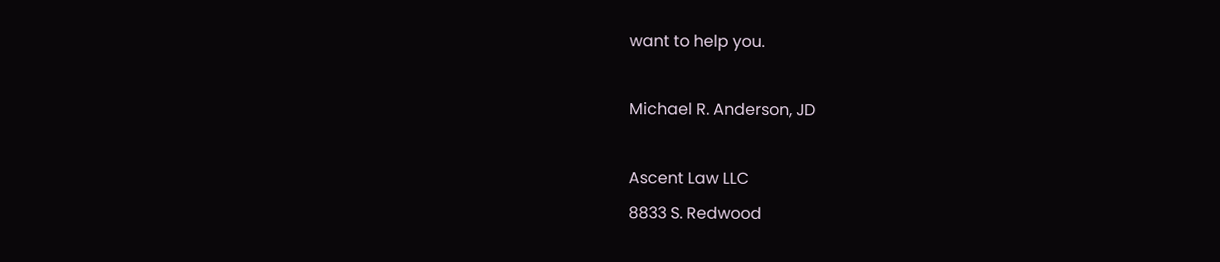want to help you.

Michael R. Anderson, JD

Ascent Law LLC
8833 S. Redwood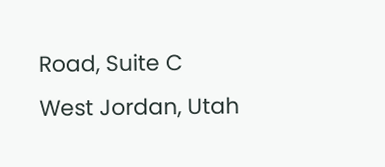Road, Suite C
West Jordan, Utah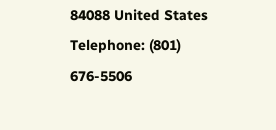84088 United States
Telephone: (801) 676-5506